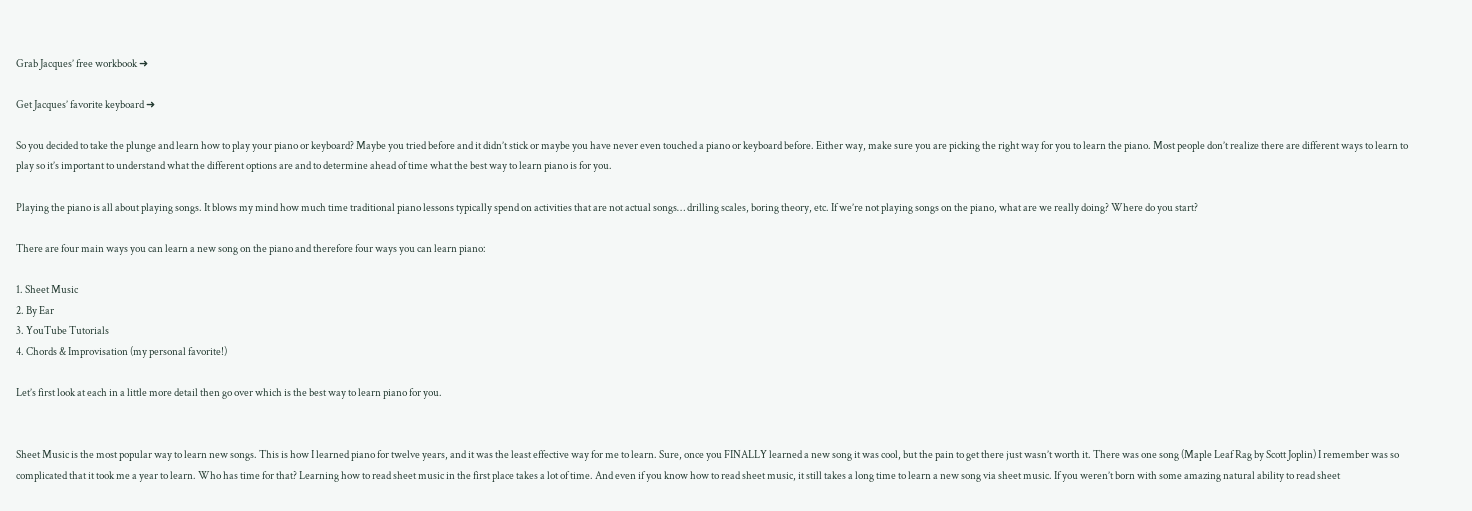Grab Jacques’ free workbook ➜

Get Jacques’ favorite keyboard ➜

So you decided to take the plunge and learn how to play your piano or keyboard? Maybe you tried before and it didn’t stick or maybe you have never even touched a piano or keyboard before. Either way, make sure you are picking the right way for you to learn the piano. Most people don’t realize there are different ways to learn to play so it’s important to understand what the different options are and to determine ahead of time what the best way to learn piano is for you.

Playing the piano is all about playing songs. It blows my mind how much time traditional piano lessons typically spend on activities that are not actual songs… drilling scales, boring theory, etc. If we’re not playing songs on the piano, what are we really doing? Where do you start?

There are four main ways you can learn a new song on the piano and therefore four ways you can learn piano:

1. Sheet Music
2. By Ear
3. YouTube Tutorials
4. Chords & Improvisation (my personal favorite!)

Let’s first look at each in a little more detail then go over which is the best way to learn piano for you.


Sheet Music is the most popular way to learn new songs. This is how I learned piano for twelve years, and it was the least effective way for me to learn. Sure, once you FINALLY learned a new song it was cool, but the pain to get there just wasn’t worth it. There was one song (Maple Leaf Rag by Scott Joplin) I remember was so complicated that it took me a year to learn. Who has time for that? Learning how to read sheet music in the first place takes a lot of time. And even if you know how to read sheet music, it still takes a long time to learn a new song via sheet music. If you weren’t born with some amazing natural ability to read sheet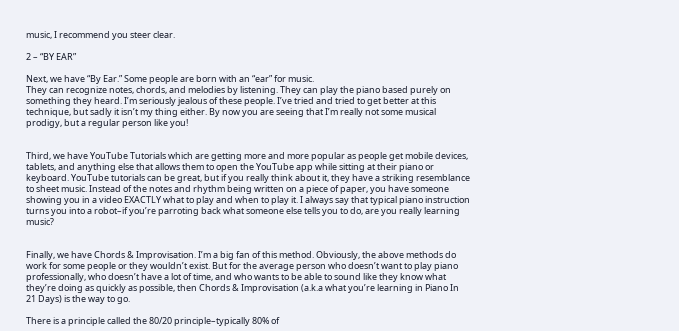music, I recommend you steer clear.

2 – “BY EAR”

Next, we have “By Ear.” Some people are born with an “ear” for music.
They can recognize notes, chords, and melodies by listening. They can play the piano based purely on something they heard. I’m seriously jealous of these people. I’ve tried and tried to get better at this technique, but sadly it isn’t my thing either. By now you are seeing that I’m really not some musical prodigy, but a regular person like you!


Third, we have YouTube Tutorials which are getting more and more popular as people get mobile devices, tablets, and anything else that allows them to open the YouTube app while sitting at their piano or keyboard. YouTube tutorials can be great, but if you really think about it, they have a striking resemblance to sheet music. Instead of the notes and rhythm being written on a piece of paper, you have someone showing you in a video EXACTLY what to play and when to play it. I always say that typical piano instruction turns you into a robot–if you’re parroting back what someone else tells you to do, are you really learning music?


Finally, we have Chords & Improvisation. I’m a big fan of this method. Obviously, the above methods do work for some people or they wouldn’t exist. But for the average person who doesn’t want to play piano professionally, who doesn’t have a lot of time, and who wants to be able to sound like they know what they’re doing as quickly as possible, then Chords & Improvisation (a.k.a what you’re learning in Piano In 21 Days) is the way to go.

There is a principle called the 80/20 principle–typically 80% of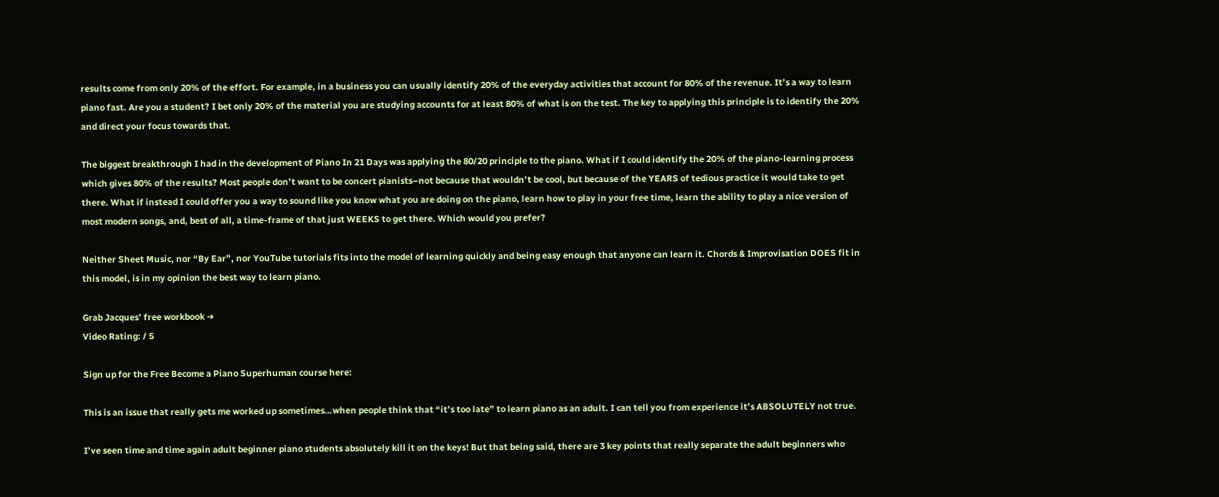results come from only 20% of the effort. For example, in a business you can usually identify 20% of the everyday activities that account for 80% of the revenue. It’s a way to learn piano fast. Are you a student? I bet only 20% of the material you are studying accounts for at least 80% of what is on the test. The key to applying this principle is to identify the 20% and direct your focus towards that.

The biggest breakthrough I had in the development of Piano In 21 Days was applying the 80/20 principle to the piano. What if I could identify the 20% of the piano-learning process which gives 80% of the results? Most people don’t want to be concert pianists–not because that wouldn’t be cool, but because of the YEARS of tedious practice it would take to get there. What if instead I could offer you a way to sound like you know what you are doing on the piano, learn how to play in your free time, learn the ability to play a nice version of most modern songs, and, best of all, a time-frame of that just WEEKS to get there. Which would you prefer?

Neither Sheet Music, nor “By Ear”, nor YouTube tutorials fits into the model of learning quickly and being easy enough that anyone can learn it. Chords & Improvisation DOES fit in this model, is in my opinion the best way to learn piano.

Grab Jacques’ free workbook ➜
Video Rating: / 5

Sign up for the Free Become a Piano Superhuman course here:

This is an issue that really gets me worked up sometimes…when people think that “it’s too late” to learn piano as an adult. I can tell you from experience it’s ABSOLUTELY not true.

I’ve seen time and time again adult beginner piano students absolutely kill it on the keys! But that being said, there are 3 key points that really separate the adult beginners who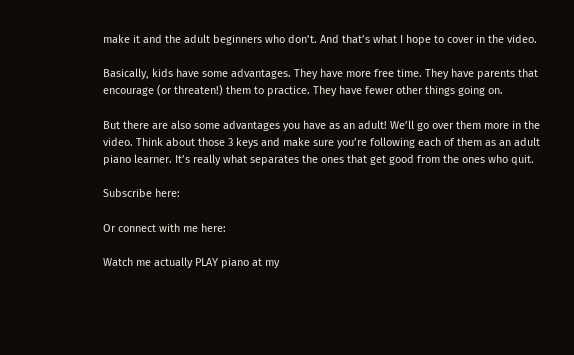make it and the adult beginners who don’t. And that’s what I hope to cover in the video.

Basically, kids have some advantages. They have more free time. They have parents that encourage (or threaten!) them to practice. They have fewer other things going on.

But there are also some advantages you have as an adult! We’ll go over them more in the video. Think about those 3 keys and make sure you’re following each of them as an adult piano learner. It’s really what separates the ones that get good from the ones who quit.

Subscribe here:

Or connect with me here:

Watch me actually PLAY piano at my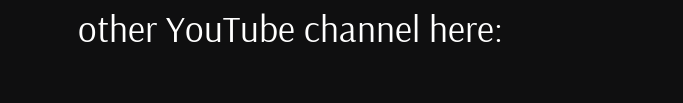other YouTube channel here: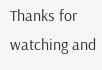Thanks for watching and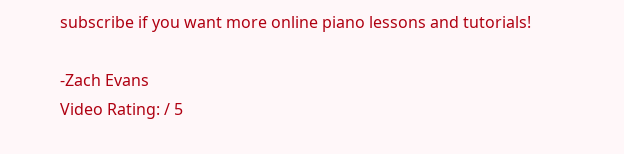subscribe if you want more online piano lessons and tutorials!

-Zach Evans
Video Rating: / 5